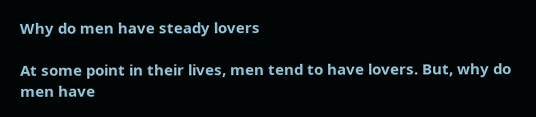Why do men have steady lovers

At some point in their lives, men tend to have lovers. But, why do men have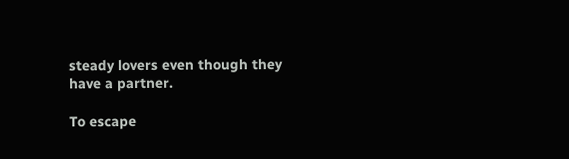steady lovers even though they have a partner.

To escape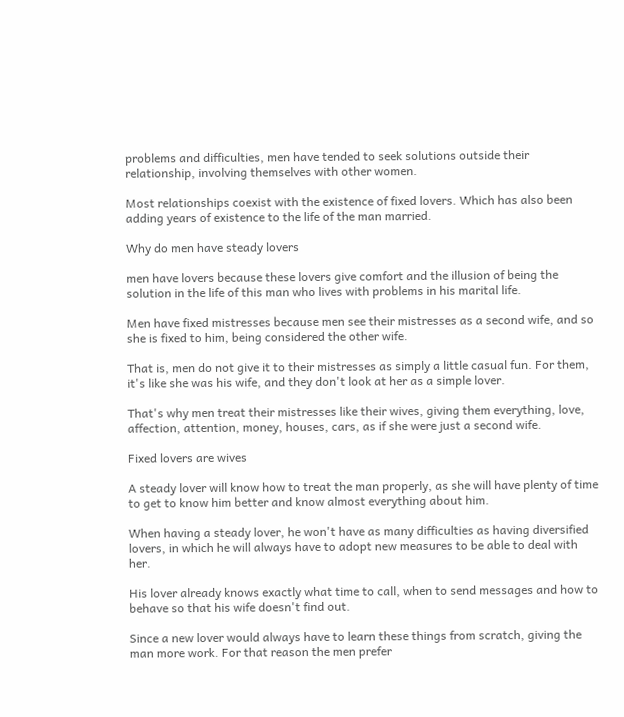problems and difficulties, men have tended to seek solutions outside their relationship, involving themselves with other women.

Most relationships coexist with the existence of fixed lovers. Which has also been adding years of existence to the life of the man married.

Why do men have steady lovers

men have lovers because these lovers give comfort and the illusion of being the solution in the life of this man who lives with problems in his marital life.

Men have fixed mistresses because men see their mistresses as a second wife, and so she is fixed to him, being considered the other wife.

That is, men do not give it to their mistresses as simply a little casual fun. For them, it's like she was his wife, and they don't look at her as a simple lover.

That's why men treat their mistresses like their wives, giving them everything, love, affection, attention, money, houses, cars, as if she were just a second wife.

Fixed lovers are wives

A steady lover will know how to treat the man properly, as she will have plenty of time to get to know him better and know almost everything about him.

When having a steady lover, he won't have as many difficulties as having diversified lovers, in which he will always have to adopt new measures to be able to deal with her.

His lover already knows exactly what time to call, when to send messages and how to behave so that his wife doesn't find out.

Since a new lover would always have to learn these things from scratch, giving the man more work. For that reason the men prefer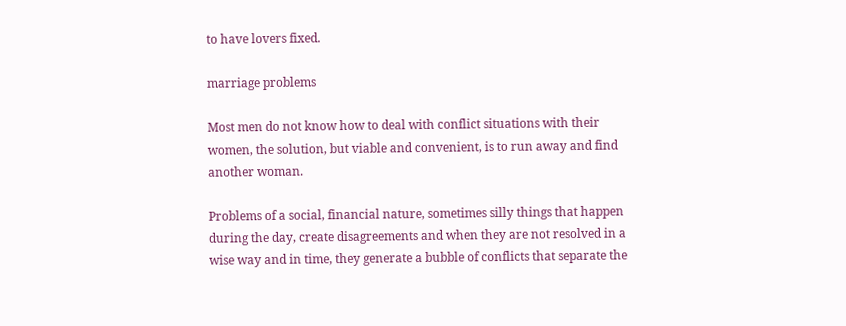to have lovers fixed.

marriage problems

Most men do not know how to deal with conflict situations with their women, the solution, but viable and convenient, is to run away and find another woman.

Problems of a social, financial nature, sometimes silly things that happen during the day, create disagreements and when they are not resolved in a wise way and in time, they generate a bubble of conflicts that separate the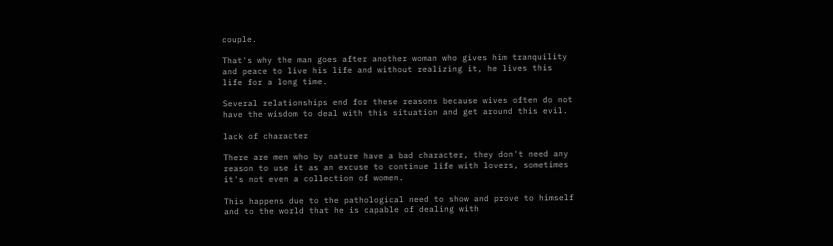couple.

That's why the man goes after another woman who gives him tranquility and peace to live his life and without realizing it, he lives this life for a long time.

Several relationships end for these reasons because wives often do not have the wisdom to deal with this situation and get around this evil.

lack of character

There are men who by nature have a bad character, they don't need any reason to use it as an excuse to continue life with lovers, sometimes it's not even a collection of women.

This happens due to the pathological need to show and prove to himself and to the world that he is capable of dealing with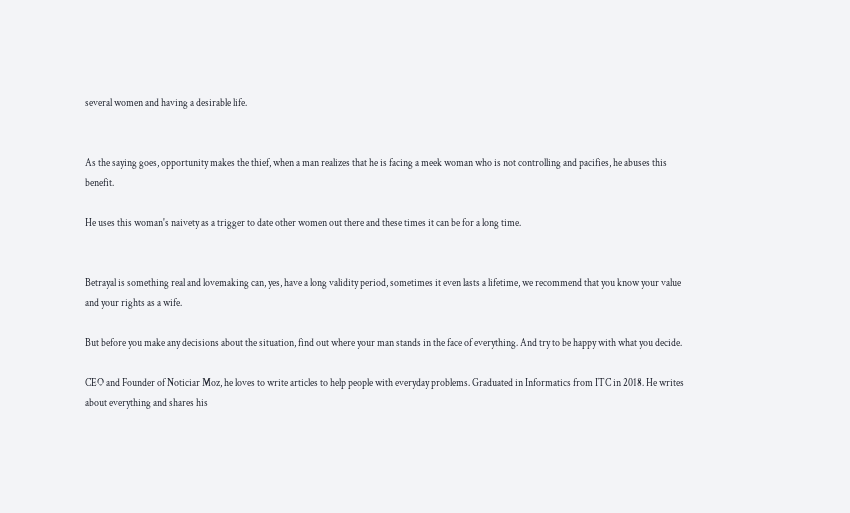several women and having a desirable life.


As the saying goes, opportunity makes the thief, when a man realizes that he is facing a meek woman who is not controlling and pacifies, he abuses this benefit.

He uses this woman's naivety as a trigger to date other women out there and these times it can be for a long time.


Betrayal is something real and lovemaking can, yes, have a long validity period, sometimes it even lasts a lifetime, we recommend that you know your value and your rights as a wife.

But before you make any decisions about the situation, find out where your man stands in the face of everything. And try to be happy with what you decide.

CEO and Founder of Noticiar Moz, he loves to write articles to help people with everyday problems. Graduated in Informatics from ITC in 2018. He writes about everything and shares his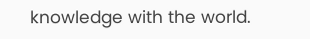knowledge with the world.